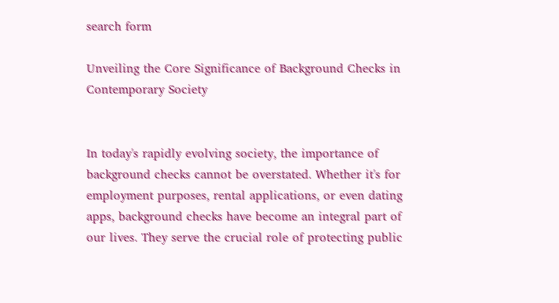search form

Unveiling the Core Significance of Background Checks in Contemporary Society


In today's rapidly evolving society, the importance of background checks cannot be overstated. Whether it's for employment purposes, rental applications, or even dating apps, background checks have become an integral part of our lives. They serve the crucial role of protecting public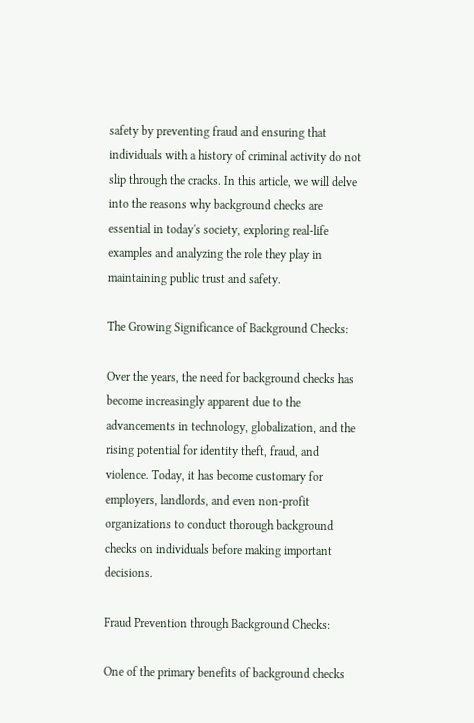safety by preventing fraud and ensuring that individuals with a history of criminal activity do not slip through the cracks. In this article, we will delve into the reasons why background checks are essential in today's society, exploring real-life examples and analyzing the role they play in maintaining public trust and safety.

The Growing Significance of Background Checks:

Over the years, the need for background checks has become increasingly apparent due to the advancements in technology, globalization, and the rising potential for identity theft, fraud, and violence. Today, it has become customary for employers, landlords, and even non-profit organizations to conduct thorough background checks on individuals before making important decisions.

Fraud Prevention through Background Checks:

One of the primary benefits of background checks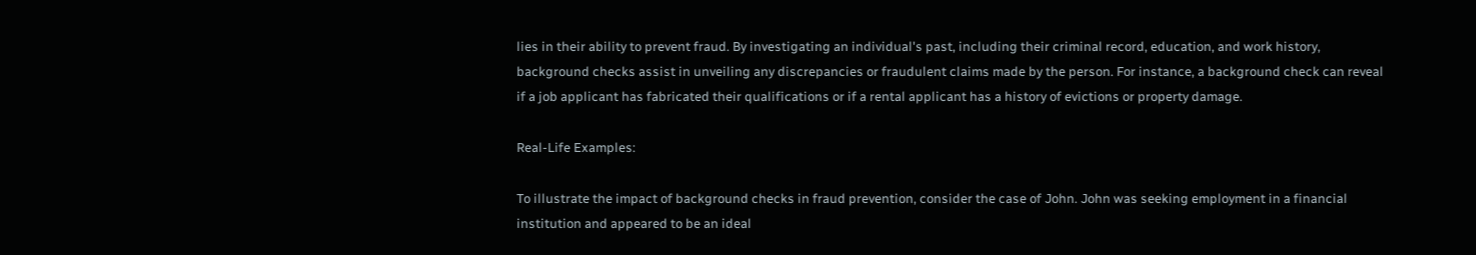lies in their ability to prevent fraud. By investigating an individual's past, including their criminal record, education, and work history, background checks assist in unveiling any discrepancies or fraudulent claims made by the person. For instance, a background check can reveal if a job applicant has fabricated their qualifications or if a rental applicant has a history of evictions or property damage.

Real-Life Examples:

To illustrate the impact of background checks in fraud prevention, consider the case of John. John was seeking employment in a financial institution and appeared to be an ideal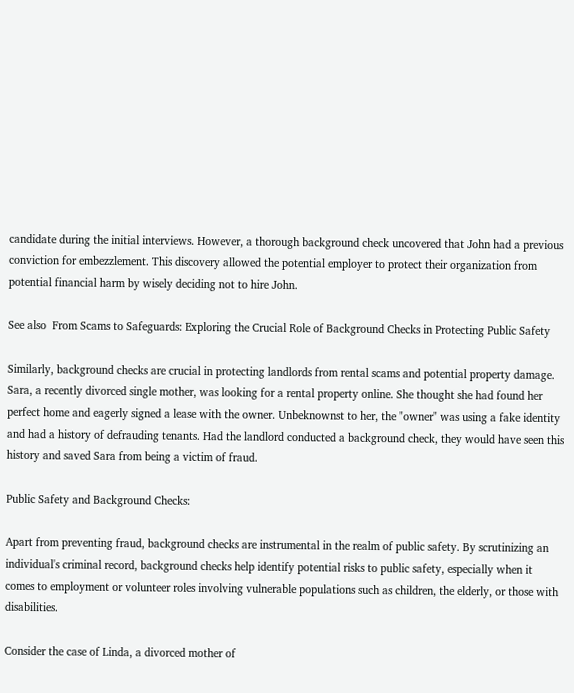candidate during the initial interviews. However, a thorough background check uncovered that John had a previous conviction for embezzlement. This discovery allowed the potential employer to protect their organization from potential financial harm by wisely deciding not to hire John.

See also  From Scams to Safeguards: Exploring the Crucial Role of Background Checks in Protecting Public Safety

Similarly, background checks are crucial in protecting landlords from rental scams and potential property damage. Sara, a recently divorced single mother, was looking for a rental property online. She thought she had found her perfect home and eagerly signed a lease with the owner. Unbeknownst to her, the "owner" was using a fake identity and had a history of defrauding tenants. Had the landlord conducted a background check, they would have seen this history and saved Sara from being a victim of fraud.

Public Safety and Background Checks:

Apart from preventing fraud, background checks are instrumental in the realm of public safety. By scrutinizing an individual's criminal record, background checks help identify potential risks to public safety, especially when it comes to employment or volunteer roles involving vulnerable populations such as children, the elderly, or those with disabilities.

Consider the case of Linda, a divorced mother of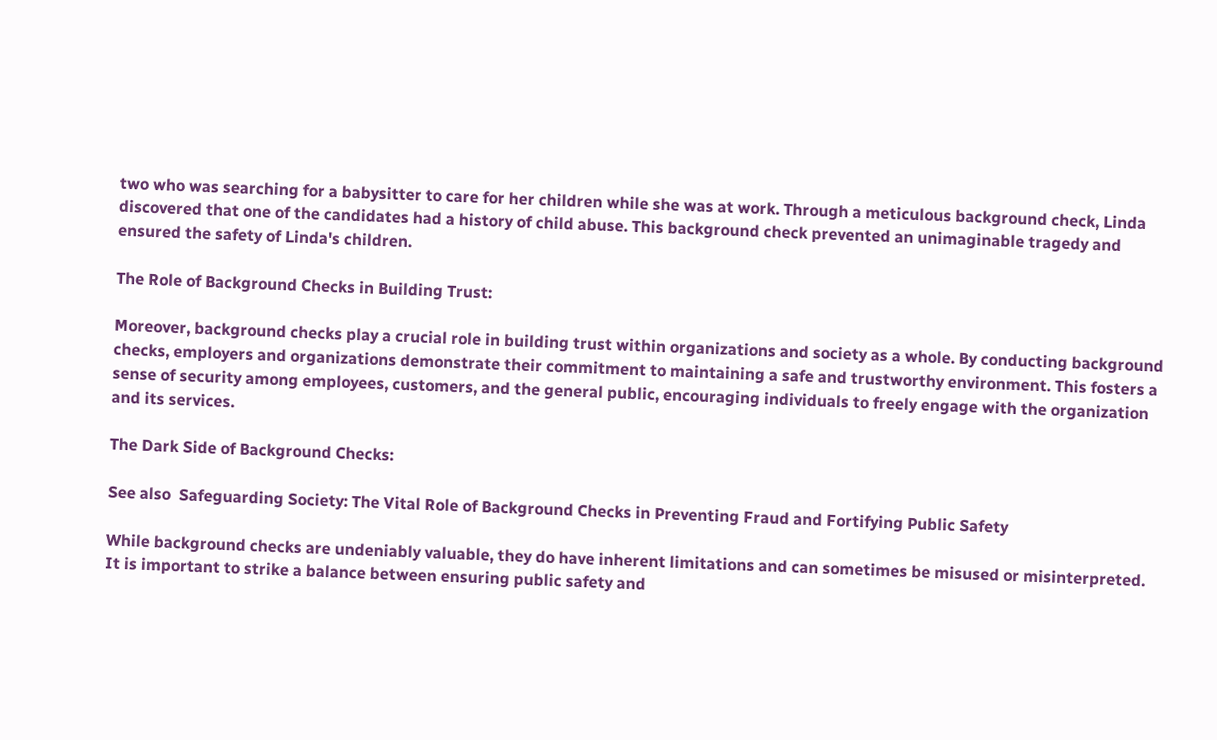two who was searching for a babysitter to care for her children while she was at work. Through a meticulous background check, Linda discovered that one of the candidates had a history of child abuse. This background check prevented an unimaginable tragedy and ensured the safety of Linda's children.

The Role of Background Checks in Building Trust:

Moreover, background checks play a crucial role in building trust within organizations and society as a whole. By conducting background checks, employers and organizations demonstrate their commitment to maintaining a safe and trustworthy environment. This fosters a sense of security among employees, customers, and the general public, encouraging individuals to freely engage with the organization and its services.

The Dark Side of Background Checks:

See also  Safeguarding Society: The Vital Role of Background Checks in Preventing Fraud and Fortifying Public Safety

While background checks are undeniably valuable, they do have inherent limitations and can sometimes be misused or misinterpreted. It is important to strike a balance between ensuring public safety and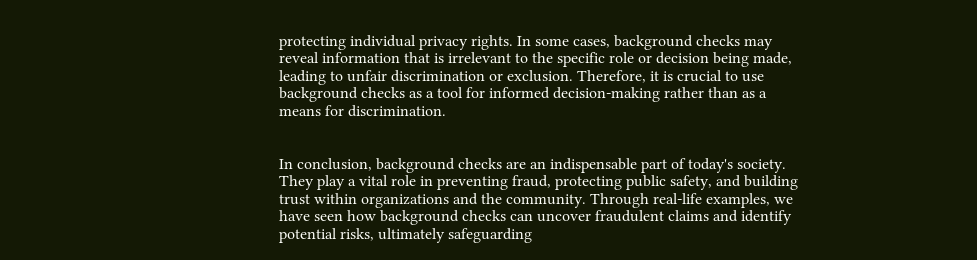protecting individual privacy rights. In some cases, background checks may reveal information that is irrelevant to the specific role or decision being made, leading to unfair discrimination or exclusion. Therefore, it is crucial to use background checks as a tool for informed decision-making rather than as a means for discrimination.


In conclusion, background checks are an indispensable part of today's society. They play a vital role in preventing fraud, protecting public safety, and building trust within organizations and the community. Through real-life examples, we have seen how background checks can uncover fraudulent claims and identify potential risks, ultimately safeguarding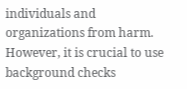individuals and organizations from harm. However, it is crucial to use background checks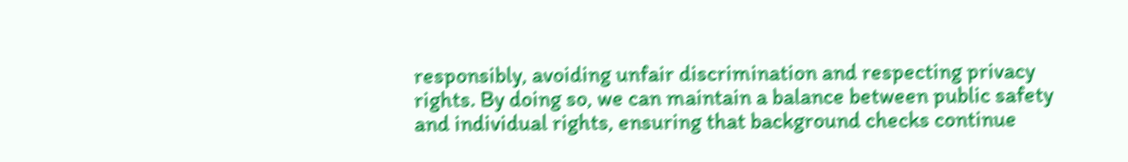responsibly, avoiding unfair discrimination and respecting privacy rights. By doing so, we can maintain a balance between public safety and individual rights, ensuring that background checks continue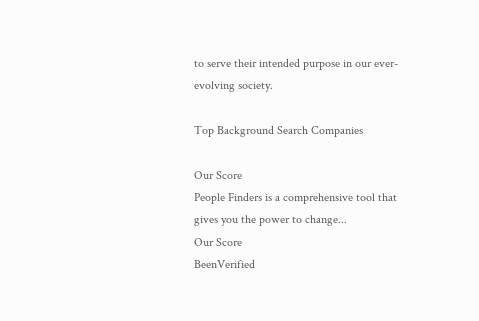to serve their intended purpose in our ever-evolving society.

Top Background Search Companies

Our Score
People Finders is a comprehensive tool that gives you the power to change...
Our Score
BeenVerified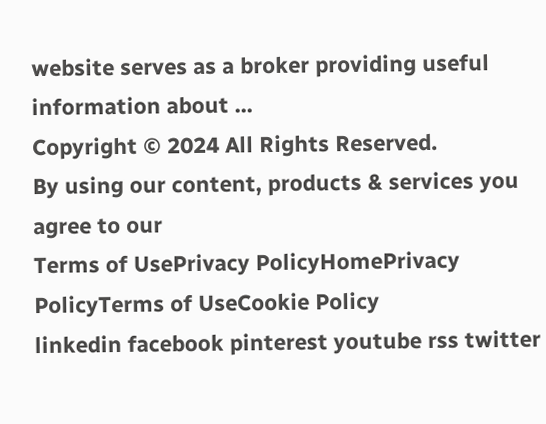website serves as a broker providing useful information about ...
Copyright © 2024 All Rights Reserved.
By using our content, products & services you agree to our
Terms of UsePrivacy PolicyHomePrivacy PolicyTerms of UseCookie Policy
linkedin facebook pinterest youtube rss twitter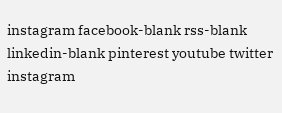instagram facebook-blank rss-blank linkedin-blank pinterest youtube twitter instagram